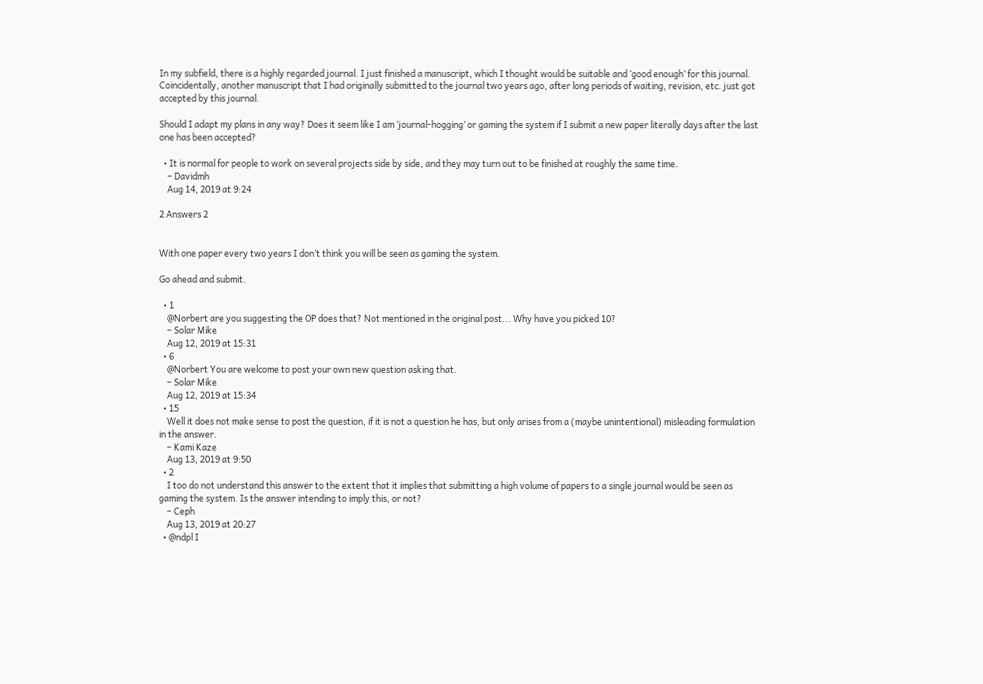In my subfield, there is a highly regarded journal. I just finished a manuscript, which I thought would be suitable and ‘good enough’ for this journal. Coincidentally, another manuscript that I had originally submitted to the journal two years ago, after long periods of waiting, revision, etc. just got accepted by this journal.

Should I adapt my plans in any way? Does it seem like I am ‘journal-hogging’ or gaming the system if I submit a new paper literally days after the last one has been accepted?

  • It is normal for people to work on several projects side by side, and they may turn out to be finished at roughly the same time.
    – Davidmh
    Aug 14, 2019 at 9:24

2 Answers 2


With one paper every two years I don’t think you will be seen as gaming the system.

Go ahead and submit.

  • 1
    @Norbert are you suggesting the OP does that? Not mentioned in the original post... Why have you picked 10?
    – Solar Mike
    Aug 12, 2019 at 15:31
  • 6
    @Norbert You are welcome to post your own new question asking that.
    – Solar Mike
    Aug 12, 2019 at 15:34
  • 15
    Well it does not make sense to post the question, if it is not a question he has, but only arises from a (maybe unintentional) misleading formulation in the answer.
    – Kami Kaze
    Aug 13, 2019 at 9:50
  • 2
    I too do not understand this answer to the extent that it implies that submitting a high volume of papers to a single journal would be seen as gaming the system. Is the answer intending to imply this, or not?
    – Ceph
    Aug 13, 2019 at 20:27
  • @ndpl I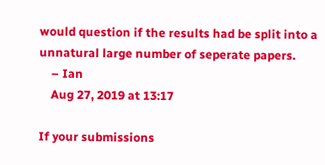would question if the results had be split into a unnatural large number of seperate papers.
    – Ian
    Aug 27, 2019 at 13:17

If your submissions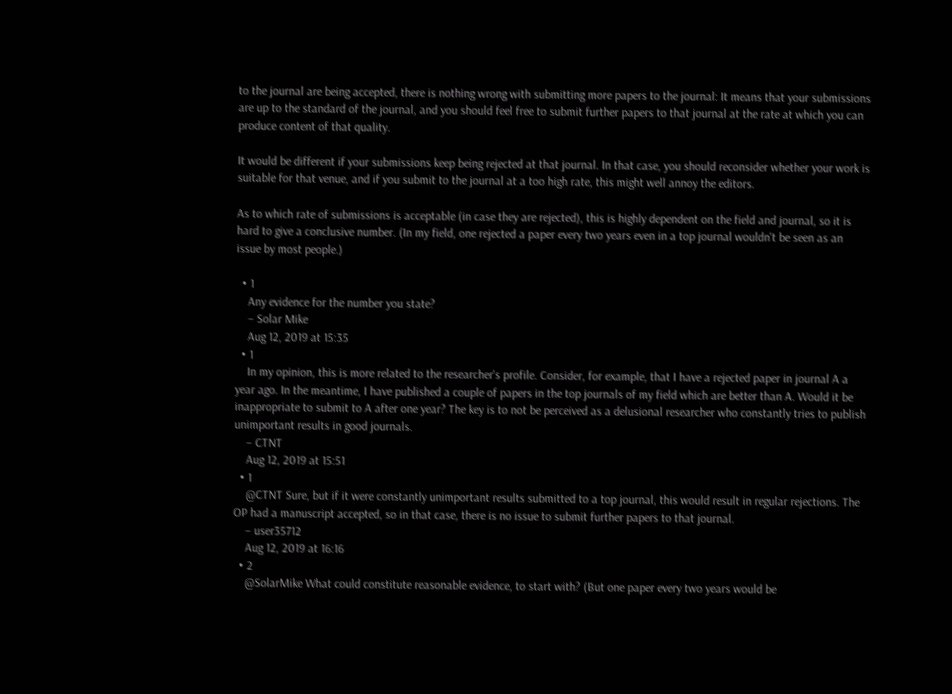to the journal are being accepted, there is nothing wrong with submitting more papers to the journal: It means that your submissions are up to the standard of the journal, and you should feel free to submit further papers to that journal at the rate at which you can produce content of that quality.

It would be different if your submissions keep being rejected at that journal. In that case, you should reconsider whether your work is suitable for that venue, and if you submit to the journal at a too high rate, this might well annoy the editors.

As to which rate of submissions is acceptable (in case they are rejected), this is highly dependent on the field and journal, so it is hard to give a conclusive number. (In my field, one rejected a paper every two years even in a top journal wouldn't be seen as an issue by most people.)

  • 1
    Any evidence for the number you state?
    – Solar Mike
    Aug 12, 2019 at 15:35
  • 1
    In my opinion, this is more related to the researcher's profile. Consider, for example, that I have a rejected paper in journal A a year ago. In the meantime, I have published a couple of papers in the top journals of my field which are better than A. Would it be inappropriate to submit to A after one year? The key is to not be perceived as a delusional researcher who constantly tries to publish unimportant results in good journals.
    – CTNT
    Aug 12, 2019 at 15:51
  • 1
    @CTNT Sure, but if it were constantly unimportant results submitted to a top journal, this would result in regular rejections. The OP had a manuscript accepted, so in that case, there is no issue to submit further papers to that journal.
    – user35712
    Aug 12, 2019 at 16:16
  • 2
    @SolarMike What could constitute reasonable evidence, to start with? (But one paper every two years would be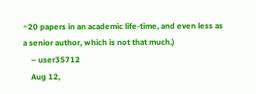~20 papers in an academic life-time, and even less as a senior author, which is not that much.)
    – user35712
    Aug 12,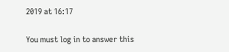2019 at 16:17

You must log in to answer this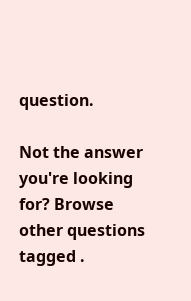question.

Not the answer you're looking for? Browse other questions tagged .